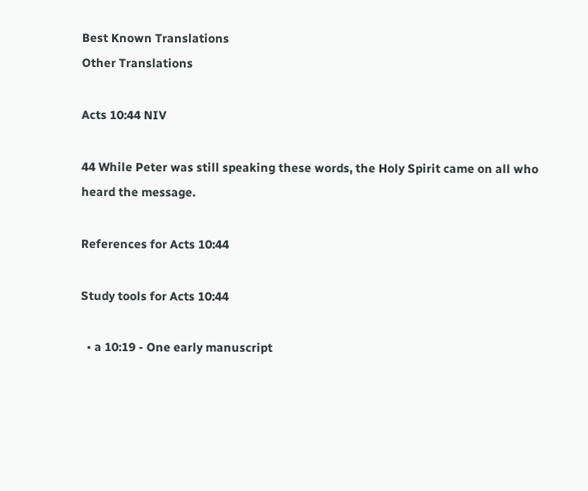Best Known Translations
Other Translations

Acts 10:44 NIV

44 While Peter was still speaking these words, the Holy Spirit came on all who heard the message.

References for Acts 10:44

Study tools for Acts 10:44

  • a 10:19 - One early manuscript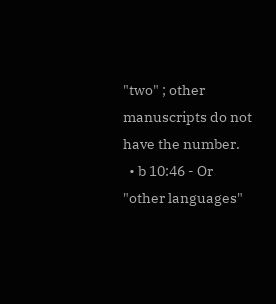"two" ; other manuscripts do not have the number.
  • b 10:46 - Or "other languages"